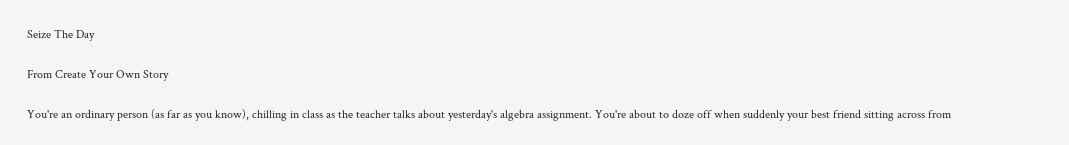Seize The Day

From Create Your Own Story

You're an ordinary person (as far as you know), chilling in class as the teacher talks about yesterday's algebra assignment. You're about to doze off when suddenly your best friend sitting across from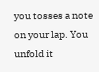you tosses a note on your lap. You unfold it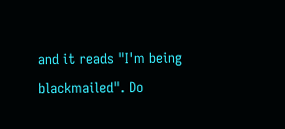and it reads "I'm being blackmailed". Do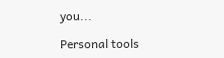you...

Personal tools